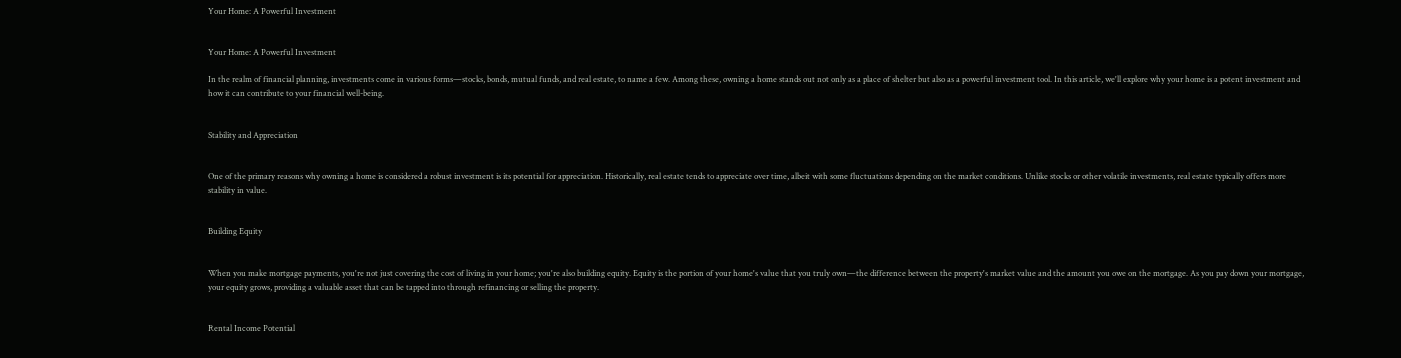Your Home: A Powerful Investment


Your Home: A Powerful Investment

In the realm of financial planning, investments come in various forms—stocks, bonds, mutual funds, and real estate, to name a few. Among these, owning a home stands out not only as a place of shelter but also as a powerful investment tool. In this article, we'll explore why your home is a potent investment and how it can contribute to your financial well-being.


Stability and Appreciation


One of the primary reasons why owning a home is considered a robust investment is its potential for appreciation. Historically, real estate tends to appreciate over time, albeit with some fluctuations depending on the market conditions. Unlike stocks or other volatile investments, real estate typically offers more stability in value.


Building Equity


When you make mortgage payments, you're not just covering the cost of living in your home; you're also building equity. Equity is the portion of your home's value that you truly own—the difference between the property's market value and the amount you owe on the mortgage. As you pay down your mortgage, your equity grows, providing a valuable asset that can be tapped into through refinancing or selling the property.


Rental Income Potential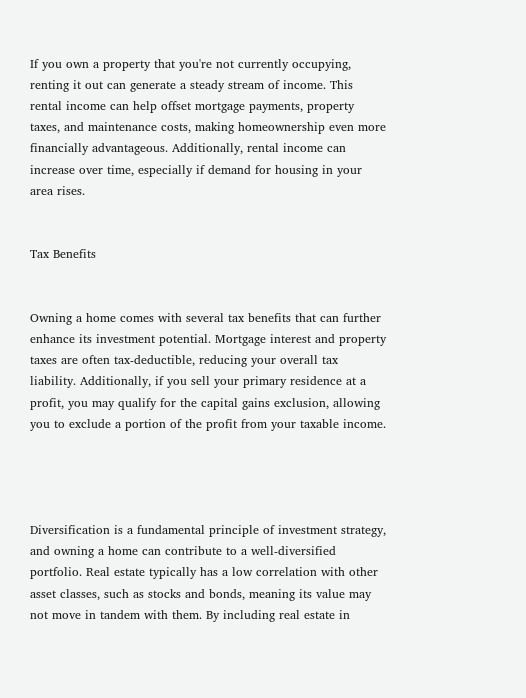If you own a property that you're not currently occupying, renting it out can generate a steady stream of income. This rental income can help offset mortgage payments, property taxes, and maintenance costs, making homeownership even more financially advantageous. Additionally, rental income can increase over time, especially if demand for housing in your area rises.


Tax Benefits


Owning a home comes with several tax benefits that can further enhance its investment potential. Mortgage interest and property taxes are often tax-deductible, reducing your overall tax liability. Additionally, if you sell your primary residence at a profit, you may qualify for the capital gains exclusion, allowing you to exclude a portion of the profit from your taxable income.




Diversification is a fundamental principle of investment strategy, and owning a home can contribute to a well-diversified portfolio. Real estate typically has a low correlation with other asset classes, such as stocks and bonds, meaning its value may not move in tandem with them. By including real estate in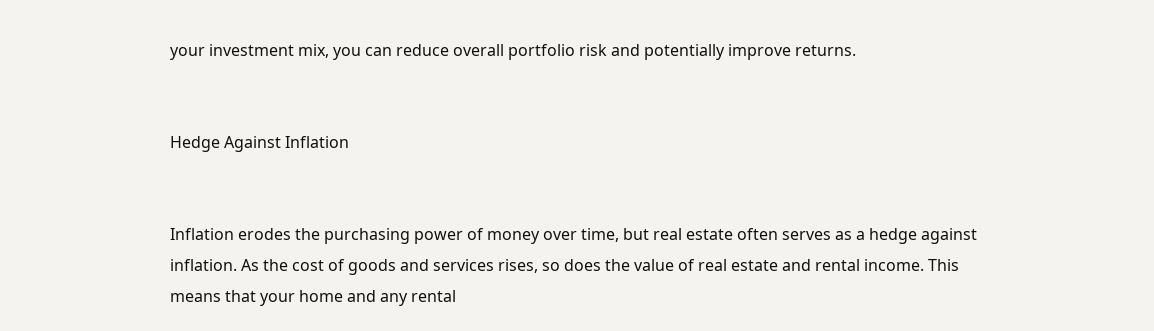your investment mix, you can reduce overall portfolio risk and potentially improve returns.


Hedge Against Inflation


Inflation erodes the purchasing power of money over time, but real estate often serves as a hedge against inflation. As the cost of goods and services rises, so does the value of real estate and rental income. This means that your home and any rental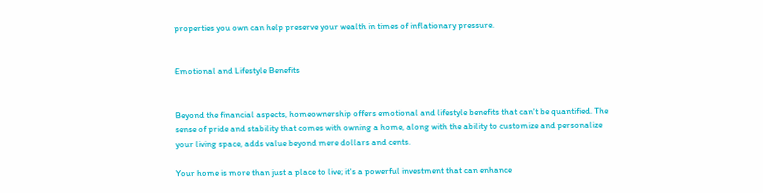properties you own can help preserve your wealth in times of inflationary pressure.


Emotional and Lifestyle Benefits


Beyond the financial aspects, homeownership offers emotional and lifestyle benefits that can't be quantified. The sense of pride and stability that comes with owning a home, along with the ability to customize and personalize your living space, adds value beyond mere dollars and cents.

Your home is more than just a place to live; it's a powerful investment that can enhance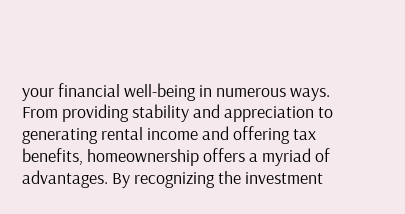your financial well-being in numerous ways. From providing stability and appreciation to generating rental income and offering tax benefits, homeownership offers a myriad of advantages. By recognizing the investment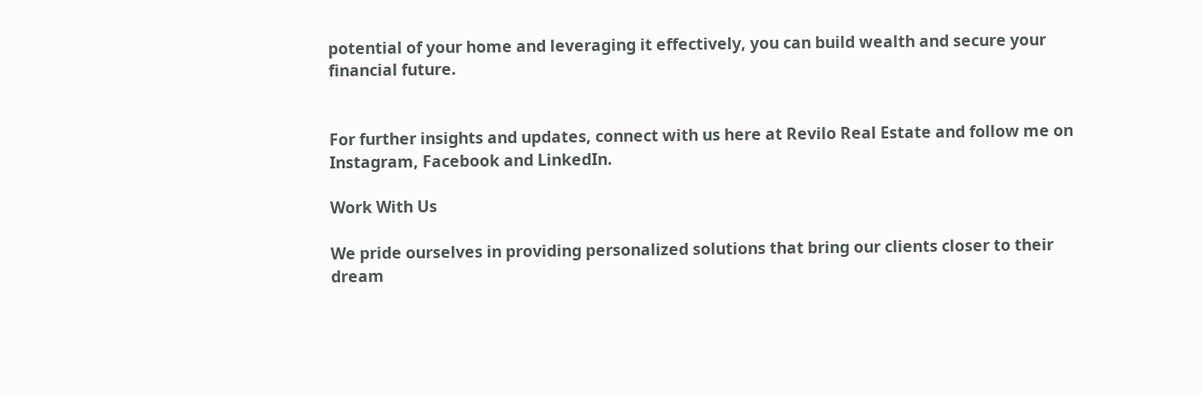potential of your home and leveraging it effectively, you can build wealth and secure your financial future.


For further insights and updates, connect with us here at Revilo Real Estate and follow me on Instagram, Facebook and LinkedIn.

Work With Us

We pride ourselves in providing personalized solutions that bring our clients closer to their dream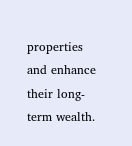properties and enhance their long-term wealth.